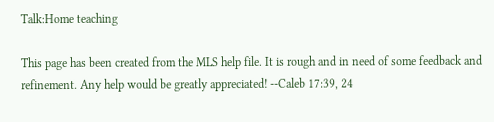Talk:Home teaching

This page has been created from the MLS help file. It is rough and in need of some feedback and refinement. Any help would be greatly appreciated! --Caleb 17:39, 24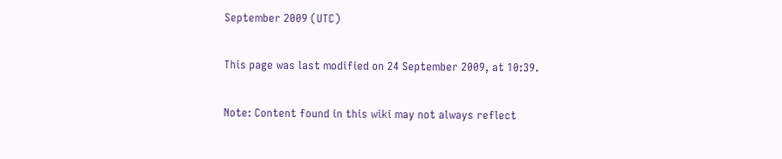September 2009 (UTC)

This page was last modified on 24 September 2009, at 10:39.

Note: Content found in this wiki may not always reflect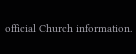official Church information.